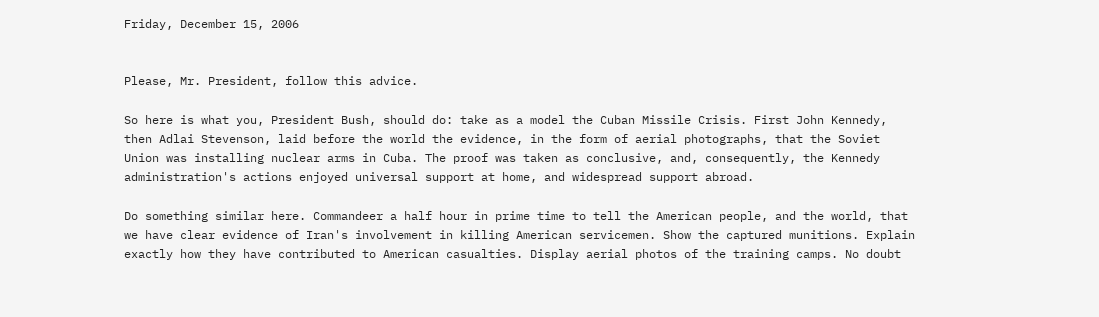Friday, December 15, 2006


Please, Mr. President, follow this advice.

So here is what you, President Bush, should do: take as a model the Cuban Missile Crisis. First John Kennedy, then Adlai Stevenson, laid before the world the evidence, in the form of aerial photographs, that the Soviet Union was installing nuclear arms in Cuba. The proof was taken as conclusive, and, consequently, the Kennedy administration's actions enjoyed universal support at home, and widespread support abroad.

Do something similar here. Commandeer a half hour in prime time to tell the American people, and the world, that we have clear evidence of Iran's involvement in killing American servicemen. Show the captured munitions. Explain exactly how they have contributed to American casualties. Display aerial photos of the training camps. No doubt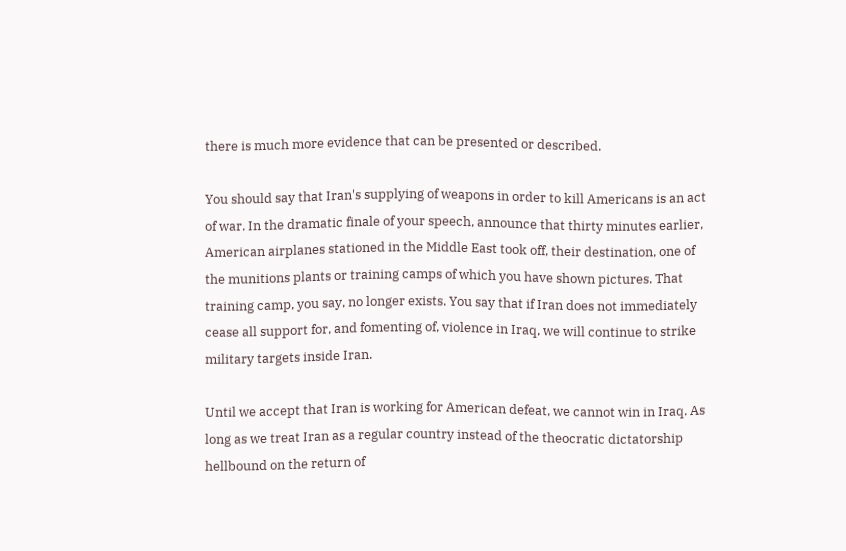there is much more evidence that can be presented or described.

You should say that Iran's supplying of weapons in order to kill Americans is an act of war. In the dramatic finale of your speech, announce that thirty minutes earlier, American airplanes stationed in the Middle East took off, their destination, one of the munitions plants or training camps of which you have shown pictures. That training camp, you say, no longer exists. You say that if Iran does not immediately cease all support for, and fomenting of, violence in Iraq, we will continue to strike military targets inside Iran.

Until we accept that Iran is working for American defeat, we cannot win in Iraq. As long as we treat Iran as a regular country instead of the theocratic dictatorship hellbound on the return of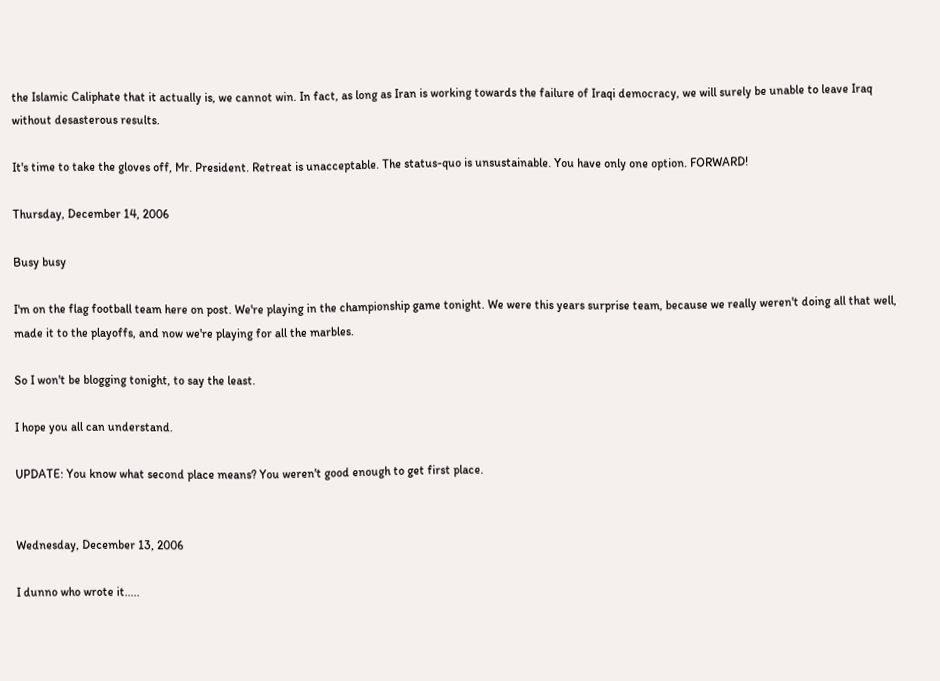the Islamic Caliphate that it actually is, we cannot win. In fact, as long as Iran is working towards the failure of Iraqi democracy, we will surely be unable to leave Iraq without desasterous results.

It's time to take the gloves off, Mr. President. Retreat is unacceptable. The status-quo is unsustainable. You have only one option. FORWARD!

Thursday, December 14, 2006

Busy busy

I'm on the flag football team here on post. We're playing in the championship game tonight. We were this years surprise team, because we really weren't doing all that well, made it to the playoffs, and now we're playing for all the marbles.

So I won't be blogging tonight, to say the least.

I hope you all can understand.

UPDATE: You know what second place means? You weren't good enough to get first place.


Wednesday, December 13, 2006

I dunno who wrote it.....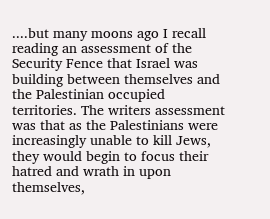....but many moons ago I recall reading an assessment of the Security Fence that Israel was building between themselves and the Palestinian occupied territories. The writers assessment was that as the Palestinians were increasingly unable to kill Jews, they would begin to focus their hatred and wrath in upon themselves,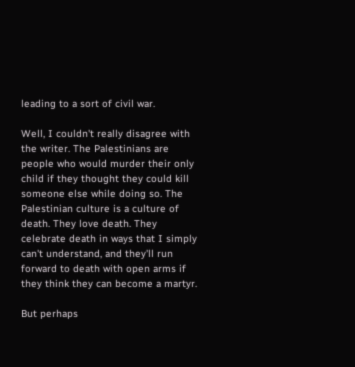leading to a sort of civil war.

Well, I couldn't really disagree with the writer. The Palestinians are people who would murder their only child if they thought they could kill someone else while doing so. The Palestinian culture is a culture of death. They love death. They celebrate death in ways that I simply can't understand, and they'll run forward to death with open arms if they think they can become a martyr.

But perhaps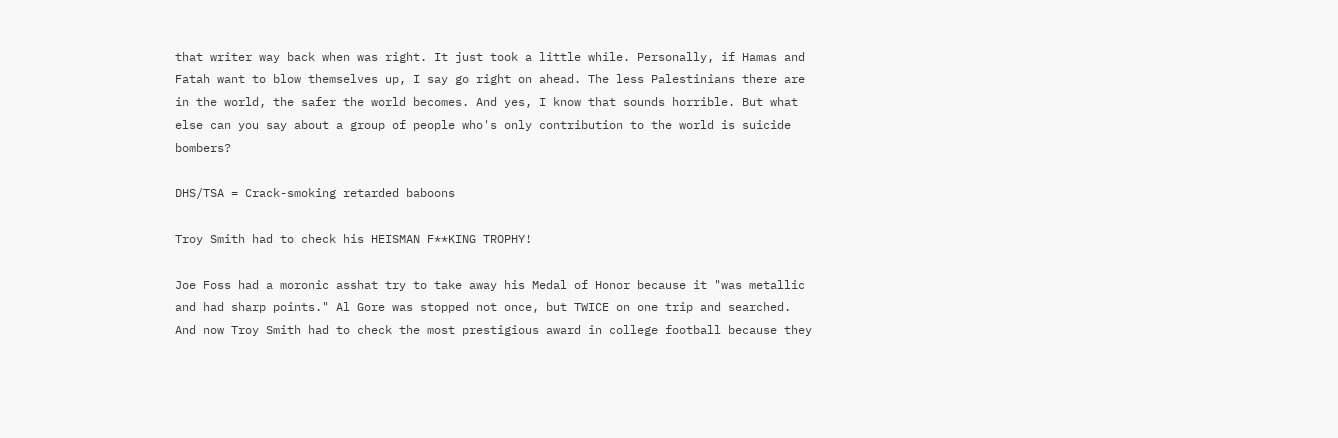that writer way back when was right. It just took a little while. Personally, if Hamas and Fatah want to blow themselves up, I say go right on ahead. The less Palestinians there are in the world, the safer the world becomes. And yes, I know that sounds horrible. But what else can you say about a group of people who's only contribution to the world is suicide bombers?

DHS/TSA = Crack-smoking retarded baboons

Troy Smith had to check his HEISMAN F**KING TROPHY!

Joe Foss had a moronic asshat try to take away his Medal of Honor because it "was metallic and had sharp points." Al Gore was stopped not once, but TWICE on one trip and searched. And now Troy Smith had to check the most prestigious award in college football because they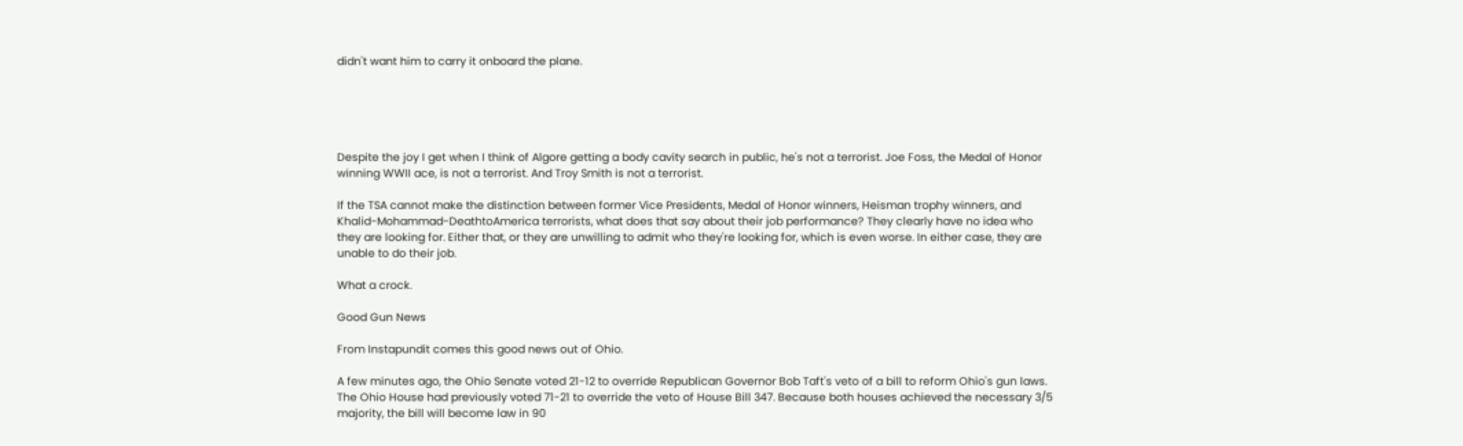didn't want him to carry it onboard the plane.





Despite the joy I get when I think of Algore getting a body cavity search in public, he's not a terrorist. Joe Foss, the Medal of Honor winning WWII ace, is not a terrorist. And Troy Smith is not a terrorist.

If the TSA cannot make the distinction between former Vice Presidents, Medal of Honor winners, Heisman trophy winners, and Khalid-Mohammad-DeathtoAmerica terrorists, what does that say about their job performance? They clearly have no idea who they are looking for. Either that, or they are unwilling to admit who they're looking for, which is even worse. In either case, they are unable to do their job.

What a crock.

Good Gun News

From Instapundit comes this good news out of Ohio.

A few minutes ago, the Ohio Senate voted 21-12 to override Republican Governor Bob Taft's veto of a bill to reform Ohio's gun laws. The Ohio House had previously voted 71-21 to override the veto of House Bill 347. Because both houses achieved the necessary 3/5 majority, the bill will become law in 90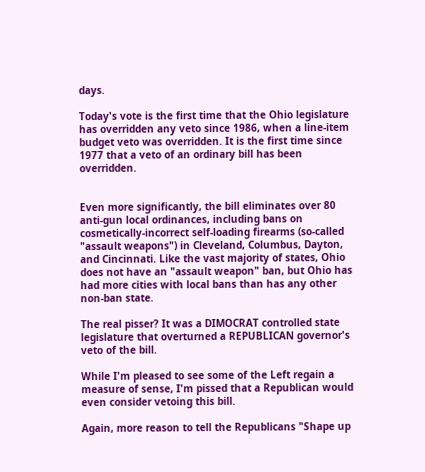days.

Today's vote is the first time that the Ohio legislature has overridden any veto since 1986, when a line-item budget veto was overridden. It is the first time since 1977 that a veto of an ordinary bill has been overridden.


Even more significantly, the bill eliminates over 80 anti-gun local ordinances, including bans on cosmetically-incorrect self-loading firearms (so-called "assault weapons") in Cleveland, Columbus, Dayton, and Cincinnati. Like the vast majority of states, Ohio does not have an "assault weapon" ban, but Ohio has had more cities with local bans than has any other non-ban state.

The real pisser? It was a DIMOCRAT controlled state legislature that overturned a REPUBLICAN governor's veto of the bill.

While I'm pleased to see some of the Left regain a measure of sense, I'm pissed that a Republican would even consider vetoing this bill.

Again, more reason to tell the Republicans "Shape up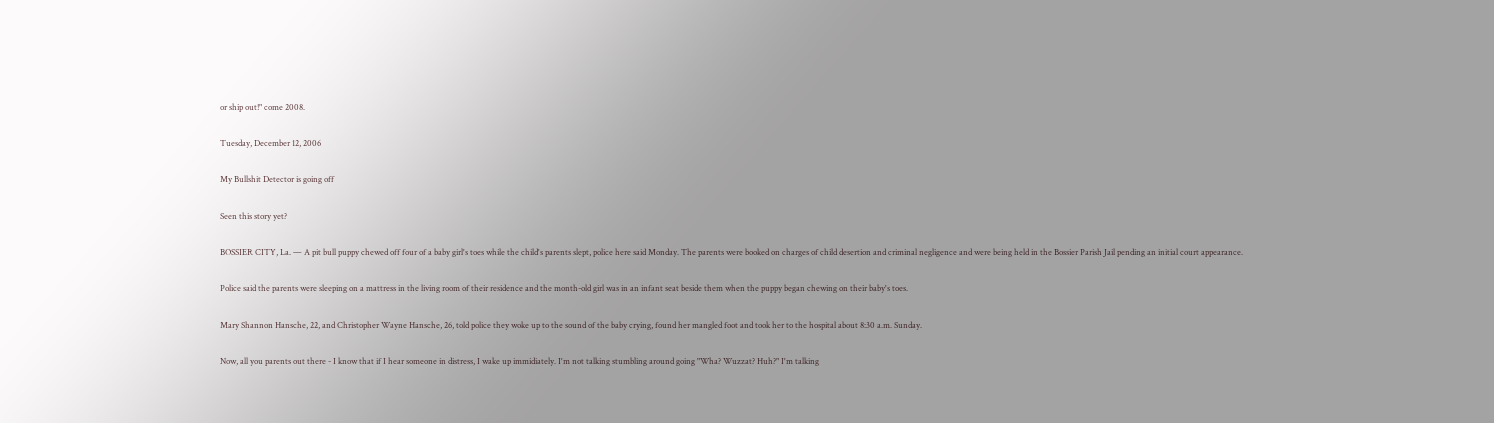or ship out!" come 2008.

Tuesday, December 12, 2006

My Bullshit Detector is going off

Seen this story yet?

BOSSIER CITY, La. — A pit bull puppy chewed off four of a baby girl's toes while the child's parents slept, police here said Monday. The parents were booked on charges of child desertion and criminal negligence and were being held in the Bossier Parish Jail pending an initial court appearance.

Police said the parents were sleeping on a mattress in the living room of their residence and the month-old girl was in an infant seat beside them when the puppy began chewing on their baby's toes.

Mary Shannon Hansche, 22, and Christopher Wayne Hansche, 26, told police they woke up to the sound of the baby crying, found her mangled foot and took her to the hospital about 8:30 a.m. Sunday.

Now, all you parents out there - I know that if I hear someone in distress, I wake up immidiately. I'm not talking stumbling around going "Wha? Wuzzat? Huh?" I'm talking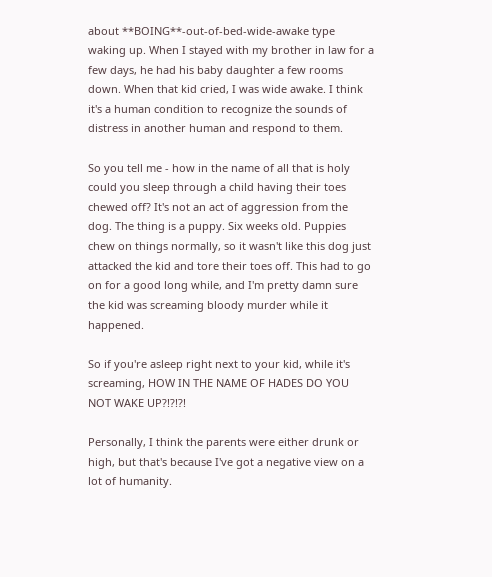about **BOING**-out-of-bed-wide-awake type waking up. When I stayed with my brother in law for a few days, he had his baby daughter a few rooms down. When that kid cried, I was wide awake. I think it's a human condition to recognize the sounds of distress in another human and respond to them.

So you tell me - how in the name of all that is holy could you sleep through a child having their toes chewed off? It's not an act of aggression from the dog. The thing is a puppy. Six weeks old. Puppies chew on things normally, so it wasn't like this dog just attacked the kid and tore their toes off. This had to go on for a good long while, and I'm pretty damn sure the kid was screaming bloody murder while it happened.

So if you're asleep right next to your kid, while it's screaming, HOW IN THE NAME OF HADES DO YOU NOT WAKE UP?!?!?!

Personally, I think the parents were either drunk or high, but that's because I've got a negative view on a lot of humanity.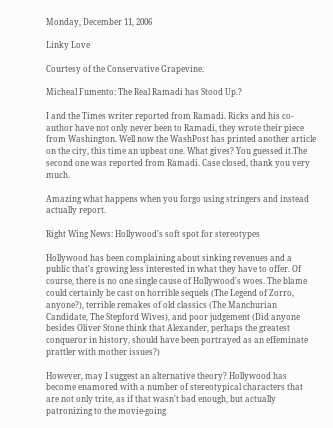Monday, December 11, 2006

Linky Love

Courtesy of the Conservative Grapevine.

Micheal Fumento: The Real Ramadi has Stood Up.?

I and the Times writer reported from Ramadi. Ricks and his co-author have not only never been to Ramadi, they wrote their piece from Washington. Well now the WashPost has printed another article on the city, this time an upbeat one. What gives? You guessed it.The second one was reported from Ramadi. Case closed, thank you very much.

Amazing what happens when you forgo using stringers and instead actually report.

Right Wing News: Hollywood's soft spot for stereotypes

Hollywood has been complaining about sinking revenues and a public that's growing less interested in what they have to offer. Of course, there is no one single cause of Hollywood's woes. The blame could certainly be cast on horrible sequels (The Legend of Zorro, anyone?), terrible remakes of old classics (The Manchurian Candidate, The Stepford Wives), and poor judgement (Did anyone besides Oliver Stone think that Alexander, perhaps the greatest conqueror in history, should have been portrayed as an effeminate prattler with mother issues?)

However, may I suggest an alternative theory? Hollywood has become enamored with a number of stereotypical characters that are not only trite, as if that wasn't bad enough, but actually patronizing to the movie-going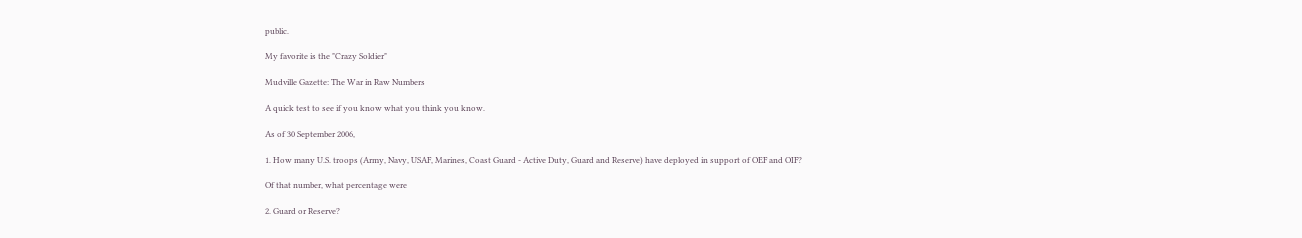public.

My favorite is the "Crazy Soldier"

Mudville Gazette: The War in Raw Numbers

A quick test to see if you know what you think you know.

As of 30 September 2006,

1. How many U.S. troops (Army, Navy, USAF, Marines, Coast Guard - Active Duty, Guard and Reserve) have deployed in support of OEF and OIF?

Of that number, what percentage were

2. Guard or Reserve?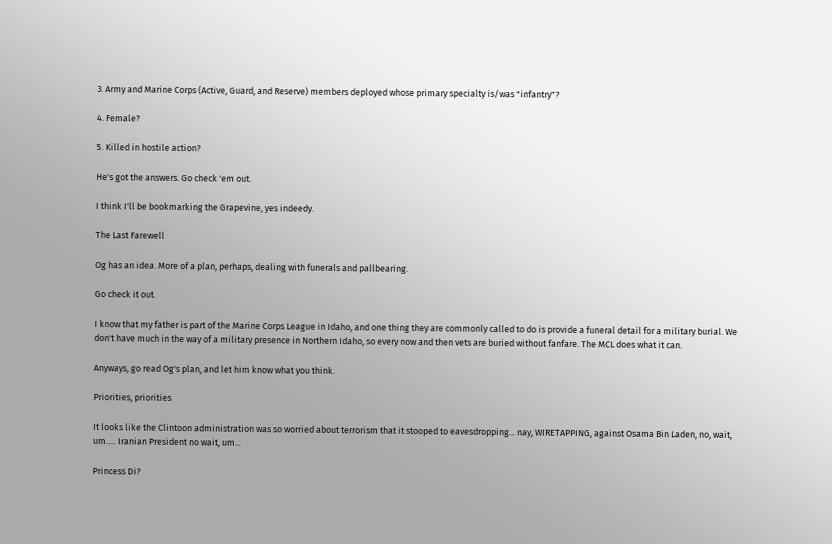3. Army and Marine Corps (Active, Guard, and Reserve) members deployed whose primary specialty is/was "infantry"?

4. Female?

5. Killed in hostile action?

He's got the answers. Go check 'em out.

I think I'll be bookmarking the Grapevine, yes indeedy.

The Last Farewell

Og has an idea. More of a plan, perhaps, dealing with funerals and pallbearing.

Go check it out.

I know that my father is part of the Marine Corps League in Idaho, and one thing they are commonly called to do is provide a funeral detail for a military burial. We don't have much in the way of a military presence in Northern Idaho, so every now and then vets are buried without fanfare. The MCL does what it can.

Anyways, go read Og's plan, and let him know what you think.

Priorities, priorities

It looks like the Clintoon administration was so worried about terrorism that it stooped to eavesdropping... nay, WIRETAPPING, against Osama Bin Laden, no, wait, um..... Iranian President no wait, um...

Princess Di?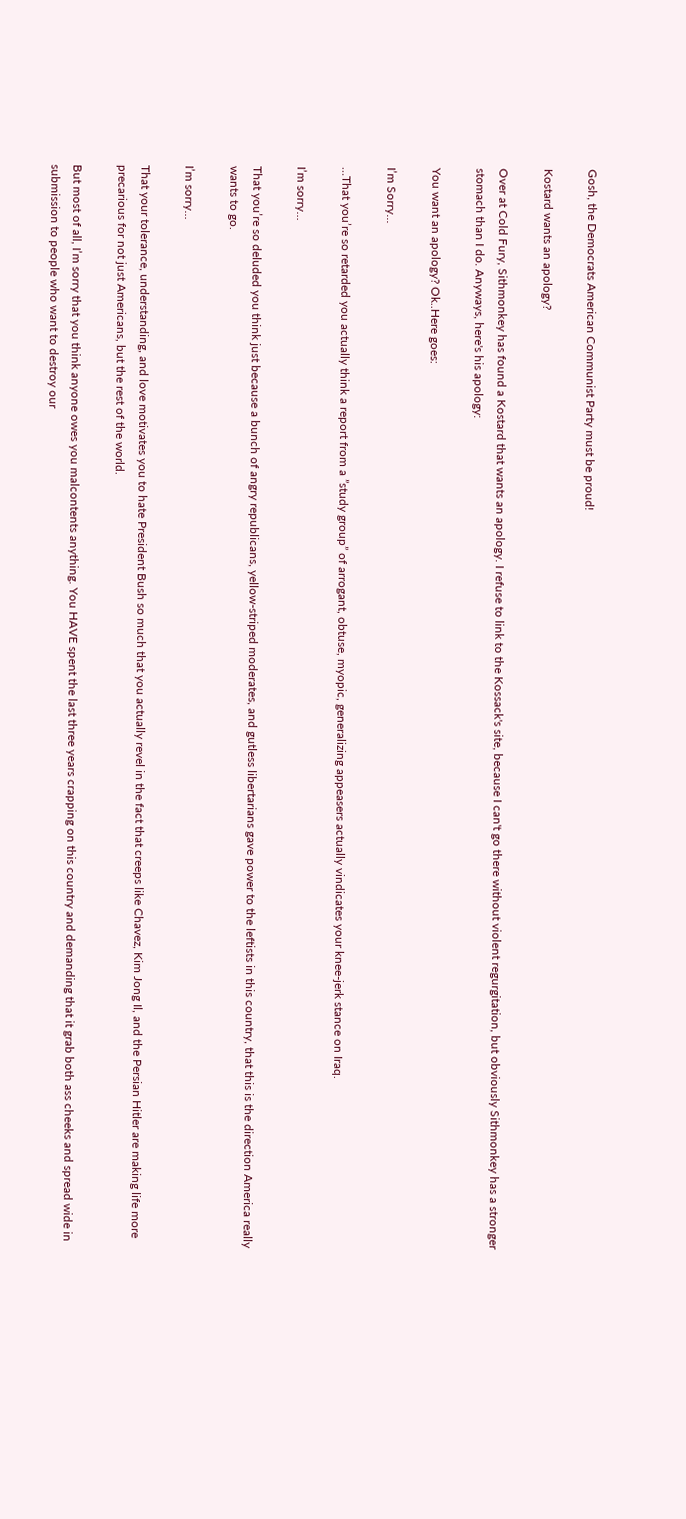Gosh, the Democrats American Communist Party must be proud!

Kostard wants an apology?

Over at Cold Fury, Sithmonkey has found a Kostard that wants an apology. I refuse to link to the Kossack's site, because I can't go there without violent regurgitation, but obviously Sithmonkey has a stronger stomach than I do. Anyways, here's his apology:

You want an apology? Ok..Here goes:

I’m Sorry…

…That you’re so retarded you actually think a report from a ”study group” of arrogant, obtuse, myopic, generalizing appeasers actually vindicates your knee-jerk stance on Iraq.

I’m sorry…

That you’re so deluded you think just because a bunch of angry republicans, yellow-striped moderates, and gutless libertarians gave power to the leftists in this country, that this is the direction America really wants to go.

I’m sorry…

That your tolerance, understanding, and love motivates you to hate President Bush so much that you actually revel in the fact that creeps like Chavez, Kim Jong Il, and the Persian Hitler are making life more precarious for not just Americans, but the rest of the world.

But most of all, I’m sorry that you think anyone owes you malcontents anything. You HAVE spent the last three years crapping on this country and demanding that it grab both ass cheeks and spread wide in submission to people who want to destroy our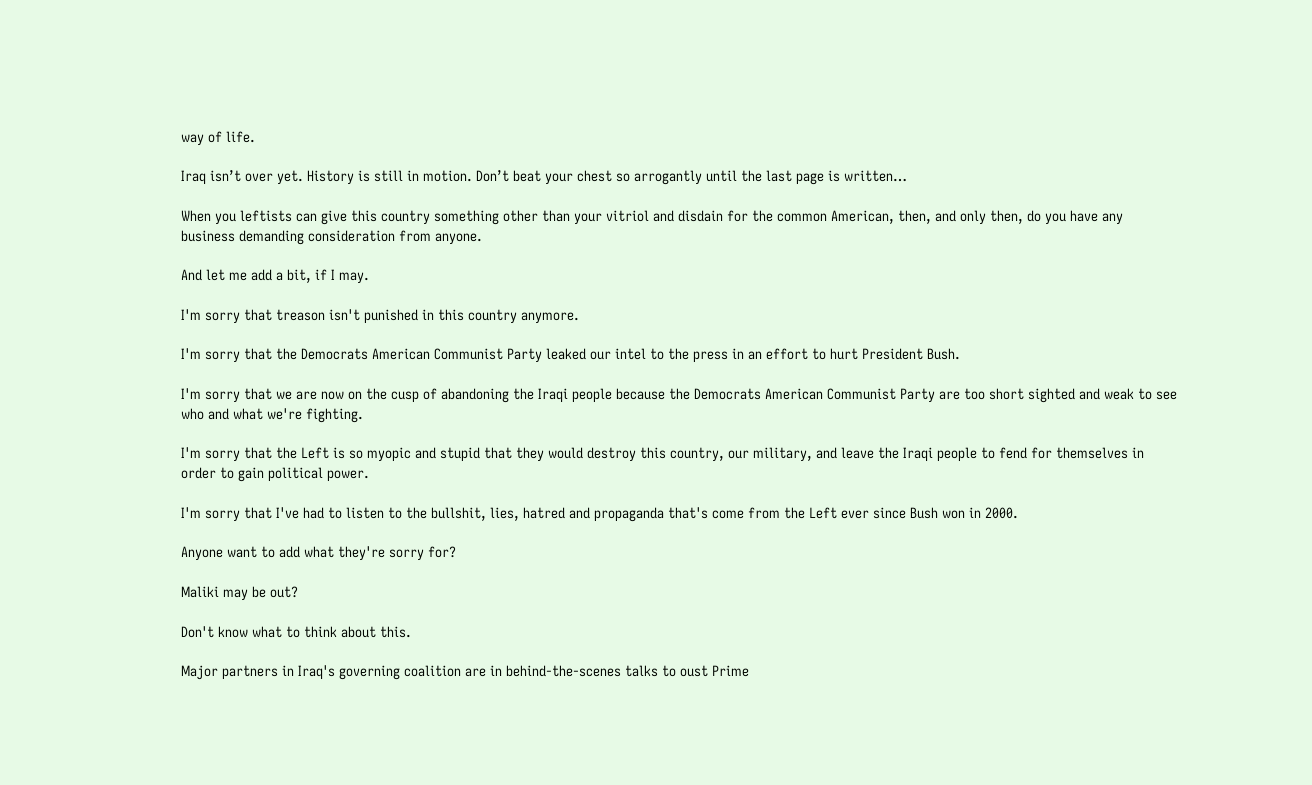way of life.

Iraq isn’t over yet. History is still in motion. Don’t beat your chest so arrogantly until the last page is written…

When you leftists can give this country something other than your vitriol and disdain for the common American, then, and only then, do you have any business demanding consideration from anyone.

And let me add a bit, if I may.

I'm sorry that treason isn't punished in this country anymore.

I'm sorry that the Democrats American Communist Party leaked our intel to the press in an effort to hurt President Bush.

I'm sorry that we are now on the cusp of abandoning the Iraqi people because the Democrats American Communist Party are too short sighted and weak to see who and what we're fighting.

I'm sorry that the Left is so myopic and stupid that they would destroy this country, our military, and leave the Iraqi people to fend for themselves in order to gain political power.

I'm sorry that I've had to listen to the bullshit, lies, hatred and propaganda that's come from the Left ever since Bush won in 2000.

Anyone want to add what they're sorry for?

Maliki may be out?

Don't know what to think about this.

Major partners in Iraq's governing coalition are in behind-the-scenes talks to oust Prime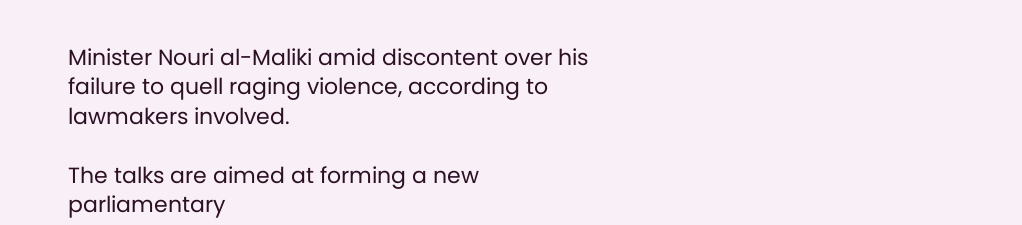Minister Nouri al-Maliki amid discontent over his failure to quell raging violence, according to lawmakers involved.

The talks are aimed at forming a new parliamentary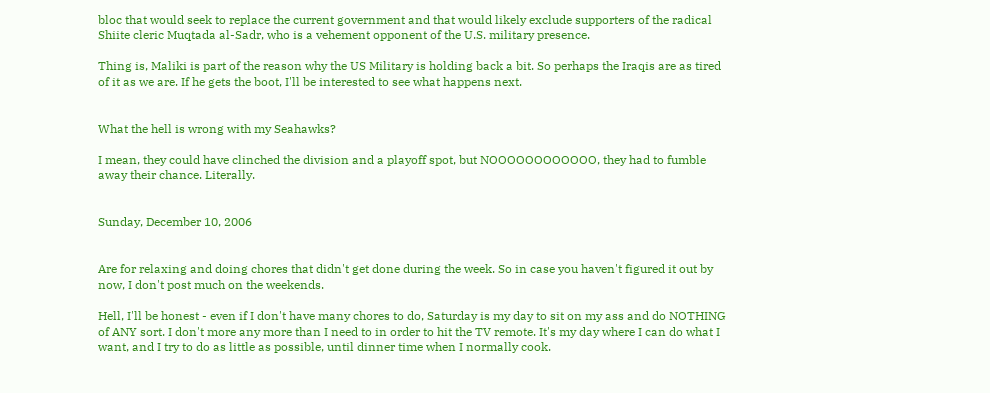bloc that would seek to replace the current government and that would likely exclude supporters of the radical Shiite cleric Muqtada al-Sadr, who is a vehement opponent of the U.S. military presence.

Thing is, Maliki is part of the reason why the US Military is holding back a bit. So perhaps the Iraqis are as tired of it as we are. If he gets the boot, I'll be interested to see what happens next.


What the hell is wrong with my Seahawks?

I mean, they could have clinched the division and a playoff spot, but NOOOOOOOOOOOO, they had to fumble away their chance. Literally.


Sunday, December 10, 2006


Are for relaxing and doing chores that didn't get done during the week. So in case you haven't figured it out by now, I don't post much on the weekends.

Hell, I'll be honest - even if I don't have many chores to do, Saturday is my day to sit on my ass and do NOTHING of ANY sort. I don't more any more than I need to in order to hit the TV remote. It's my day where I can do what I want, and I try to do as little as possible, until dinner time when I normally cook.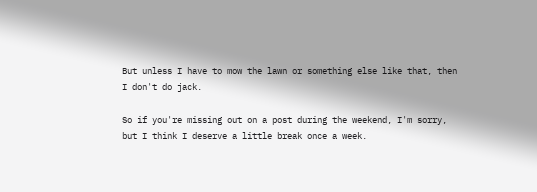But unless I have to mow the lawn or something else like that, then I don't do jack.

So if you're missing out on a post during the weekend, I'm sorry, but I think I deserve a little break once a week.